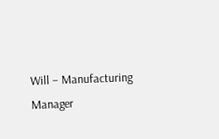Will – Manufacturing Manager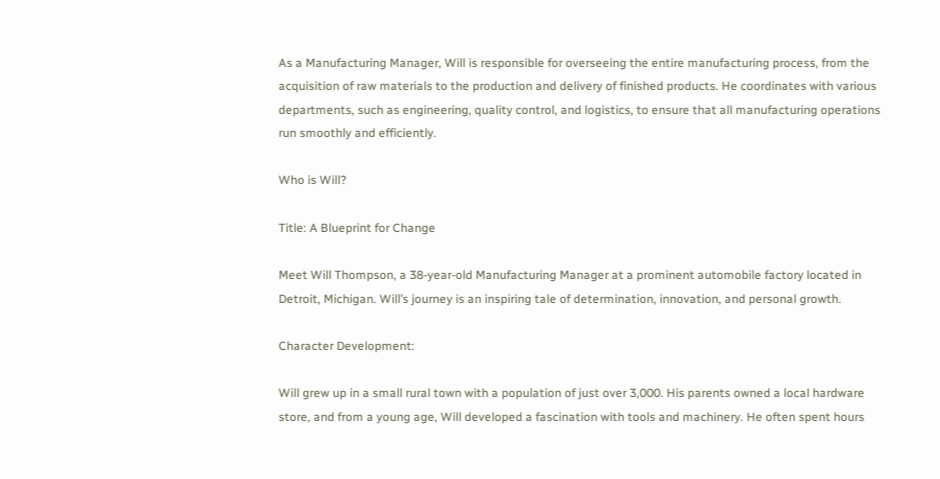As a Manufacturing Manager, Will is responsible for overseeing the entire manufacturing process, from the acquisition of raw materials to the production and delivery of finished products. He coordinates with various departments, such as engineering, quality control, and logistics, to ensure that all manufacturing operations run smoothly and efficiently.

Who is Will?

Title: A Blueprint for Change

Meet Will Thompson, a 38-year-old Manufacturing Manager at a prominent automobile factory located in Detroit, Michigan. Will’s journey is an inspiring tale of determination, innovation, and personal growth.

Character Development:

Will grew up in a small rural town with a population of just over 3,000. His parents owned a local hardware store, and from a young age, Will developed a fascination with tools and machinery. He often spent hours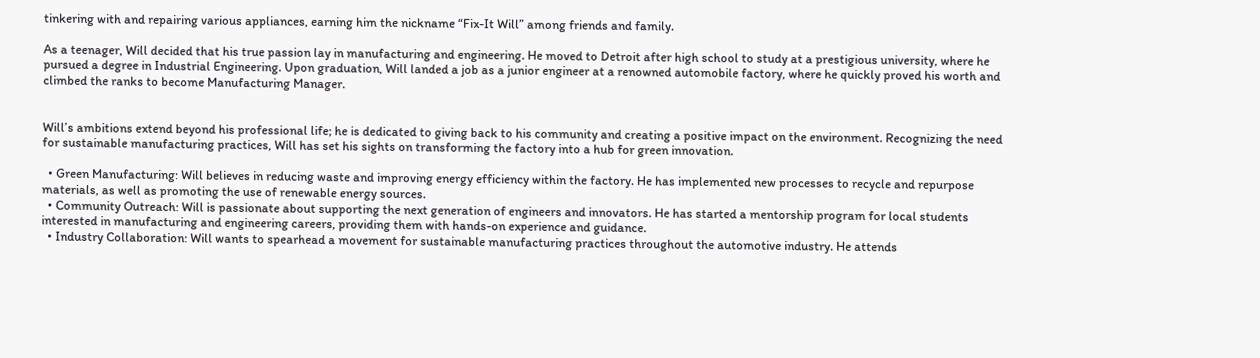tinkering with and repairing various appliances, earning him the nickname “Fix-It Will” among friends and family.

As a teenager, Will decided that his true passion lay in manufacturing and engineering. He moved to Detroit after high school to study at a prestigious university, where he pursued a degree in Industrial Engineering. Upon graduation, Will landed a job as a junior engineer at a renowned automobile factory, where he quickly proved his worth and climbed the ranks to become Manufacturing Manager.


Will’s ambitions extend beyond his professional life; he is dedicated to giving back to his community and creating a positive impact on the environment. Recognizing the need for sustainable manufacturing practices, Will has set his sights on transforming the factory into a hub for green innovation.

  • Green Manufacturing: Will believes in reducing waste and improving energy efficiency within the factory. He has implemented new processes to recycle and repurpose materials, as well as promoting the use of renewable energy sources.
  • Community Outreach: Will is passionate about supporting the next generation of engineers and innovators. He has started a mentorship program for local students interested in manufacturing and engineering careers, providing them with hands-on experience and guidance.
  • Industry Collaboration: Will wants to spearhead a movement for sustainable manufacturing practices throughout the automotive industry. He attends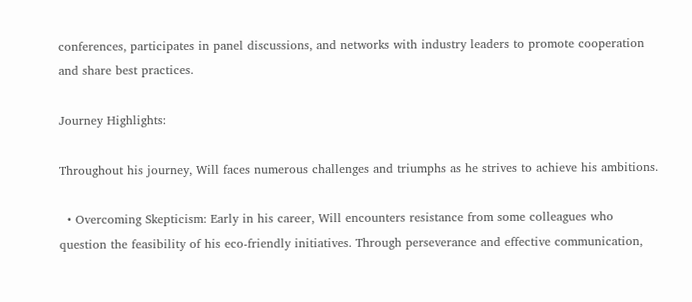conferences, participates in panel discussions, and networks with industry leaders to promote cooperation and share best practices.

Journey Highlights:

Throughout his journey, Will faces numerous challenges and triumphs as he strives to achieve his ambitions.

  • Overcoming Skepticism: Early in his career, Will encounters resistance from some colleagues who question the feasibility of his eco-friendly initiatives. Through perseverance and effective communication,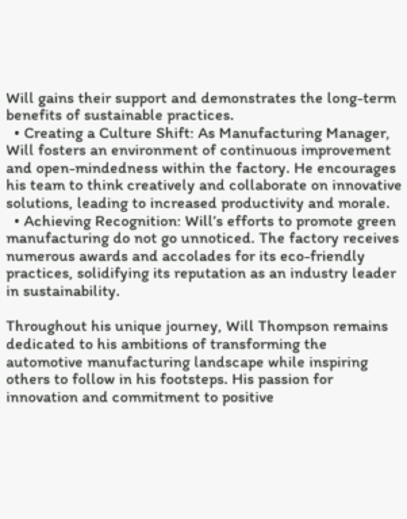Will gains their support and demonstrates the long-term benefits of sustainable practices.
  • Creating a Culture Shift: As Manufacturing Manager, Will fosters an environment of continuous improvement and open-mindedness within the factory. He encourages his team to think creatively and collaborate on innovative solutions, leading to increased productivity and morale.
  • Achieving Recognition: Will’s efforts to promote green manufacturing do not go unnoticed. The factory receives numerous awards and accolades for its eco-friendly practices, solidifying its reputation as an industry leader in sustainability.

Throughout his unique journey, Will Thompson remains dedicated to his ambitions of transforming the automotive manufacturing landscape while inspiring others to follow in his footsteps. His passion for innovation and commitment to positive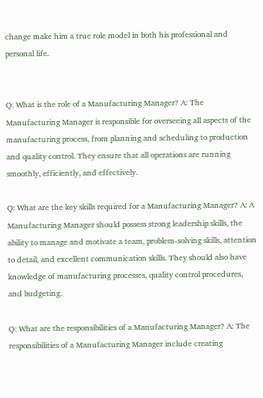change make him a true role model in both his professional and personal life.


Q: What is the role of a Manufacturing Manager? A: The Manufacturing Manager is responsible for overseeing all aspects of the manufacturing process, from planning and scheduling to production and quality control. They ensure that all operations are running smoothly, efficiently, and effectively.

Q: What are the key skills required for a Manufacturing Manager? A: A Manufacturing Manager should possess strong leadership skills, the ability to manage and motivate a team, problem-solving skills, attention to detail, and excellent communication skills. They should also have knowledge of manufacturing processes, quality control procedures, and budgeting.

Q: What are the responsibilities of a Manufacturing Manager? A: The responsibilities of a Manufacturing Manager include creating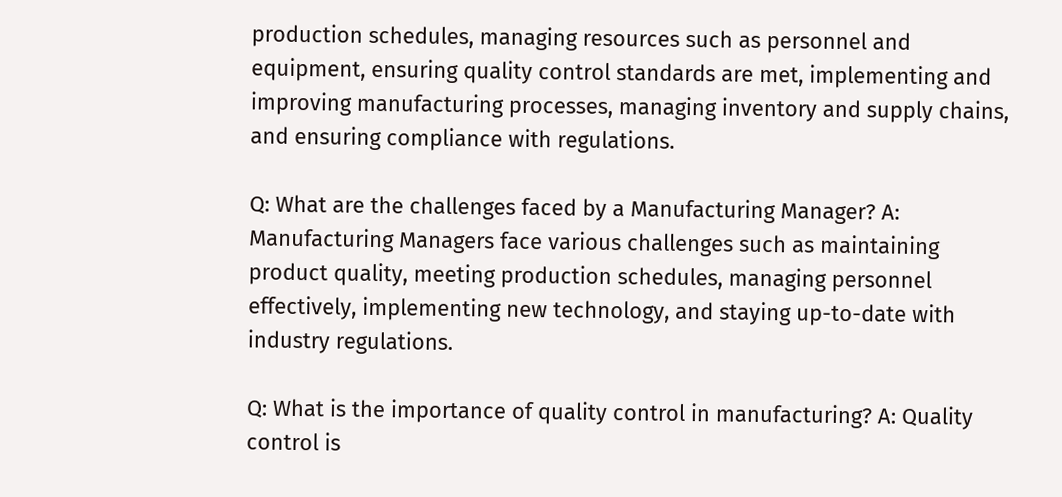production schedules, managing resources such as personnel and equipment, ensuring quality control standards are met, implementing and improving manufacturing processes, managing inventory and supply chains, and ensuring compliance with regulations.

Q: What are the challenges faced by a Manufacturing Manager? A: Manufacturing Managers face various challenges such as maintaining product quality, meeting production schedules, managing personnel effectively, implementing new technology, and staying up-to-date with industry regulations.

Q: What is the importance of quality control in manufacturing? A: Quality control is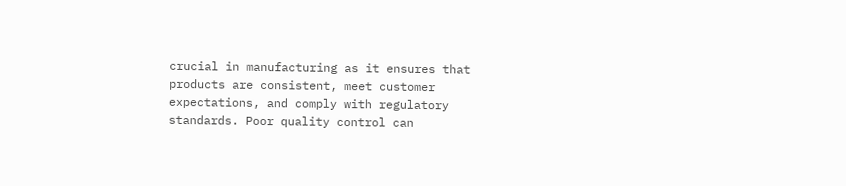crucial in manufacturing as it ensures that products are consistent, meet customer expectations, and comply with regulatory standards. Poor quality control can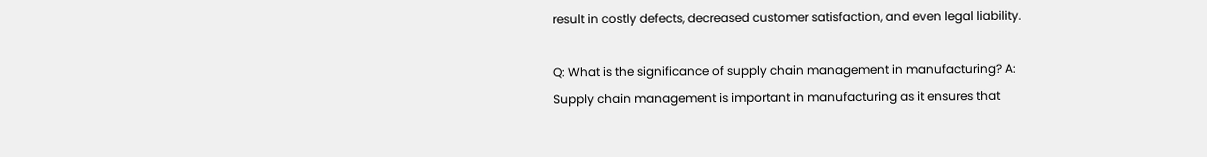result in costly defects, decreased customer satisfaction, and even legal liability.

Q: What is the significance of supply chain management in manufacturing? A: Supply chain management is important in manufacturing as it ensures that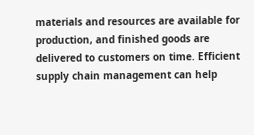materials and resources are available for production, and finished goods are delivered to customers on time. Efficient supply chain management can help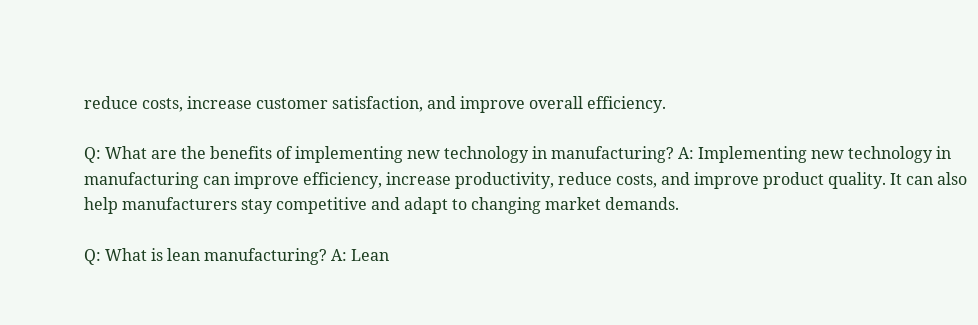reduce costs, increase customer satisfaction, and improve overall efficiency.

Q: What are the benefits of implementing new technology in manufacturing? A: Implementing new technology in manufacturing can improve efficiency, increase productivity, reduce costs, and improve product quality. It can also help manufacturers stay competitive and adapt to changing market demands.

Q: What is lean manufacturing? A: Lean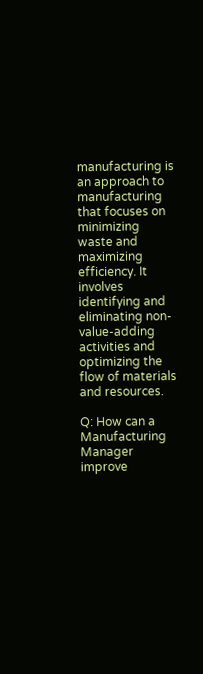manufacturing is an approach to manufacturing that focuses on minimizing waste and maximizing efficiency. It involves identifying and eliminating non-value-adding activities and optimizing the flow of materials and resources.

Q: How can a Manufacturing Manager improve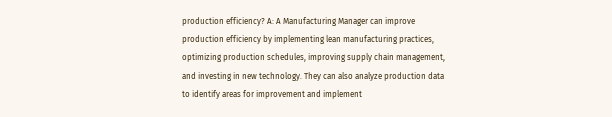production efficiency? A: A Manufacturing Manager can improve production efficiency by implementing lean manufacturing practices, optimizing production schedules, improving supply chain management, and investing in new technology. They can also analyze production data to identify areas for improvement and implement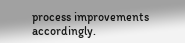process improvements accordingly.